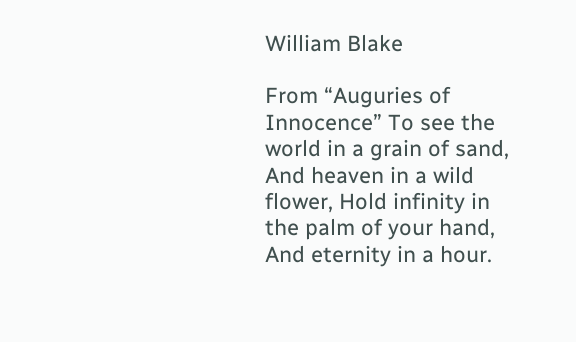William Blake

From “Auguries of Innocence” To see the world in a grain of sand, And heaven in a wild flower, Hold infinity in the palm of your hand, And eternity in a hour.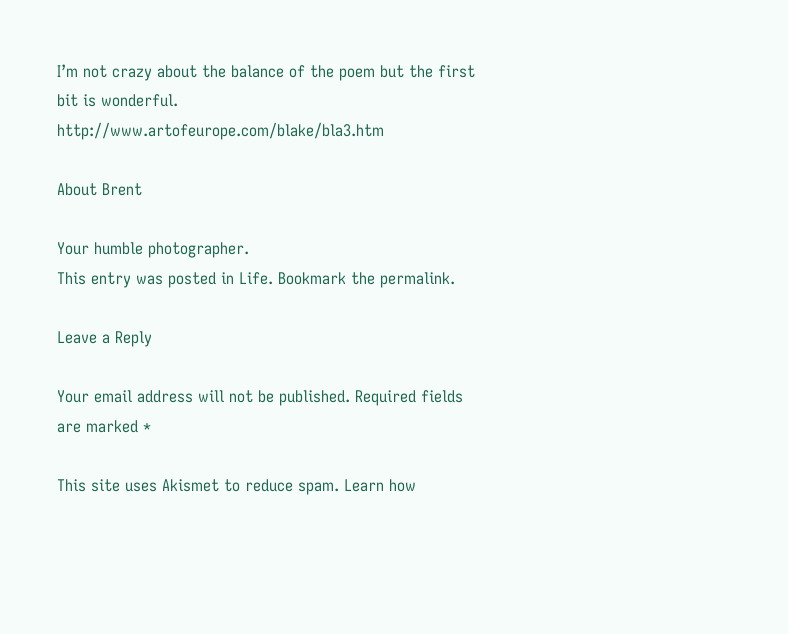I’m not crazy about the balance of the poem but the first bit is wonderful. http://www.artofeurope.com/blake/bla3.htm

About Brent

Your humble photographer.
This entry was posted in Life. Bookmark the permalink.

Leave a Reply

Your email address will not be published. Required fields are marked *

This site uses Akismet to reduce spam. Learn how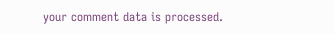your comment data is processed.